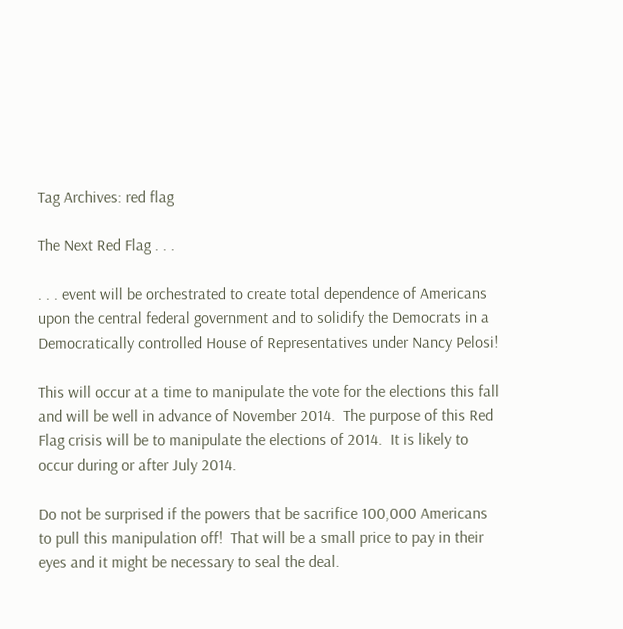Tag Archives: red flag

The Next Red Flag . . .

. . . event will be orchestrated to create total dependence of Americans upon the central federal government and to solidify the Democrats in a Democratically controlled House of Representatives under Nancy Pelosi!

This will occur at a time to manipulate the vote for the elections this fall and will be well in advance of November 2014.  The purpose of this Red Flag crisis will be to manipulate the elections of 2014.  It is likely to occur during or after July 2014.

Do not be surprised if the powers that be sacrifice 100,000 Americans to pull this manipulation off!  That will be a small price to pay in their eyes and it might be necessary to seal the deal.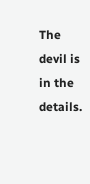The devil is in the details.